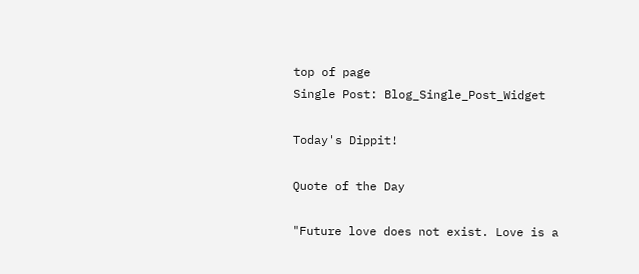top of page
Single Post: Blog_Single_Post_Widget

Today's Dippit!

Quote of the Day

"Future love does not exist. Love is a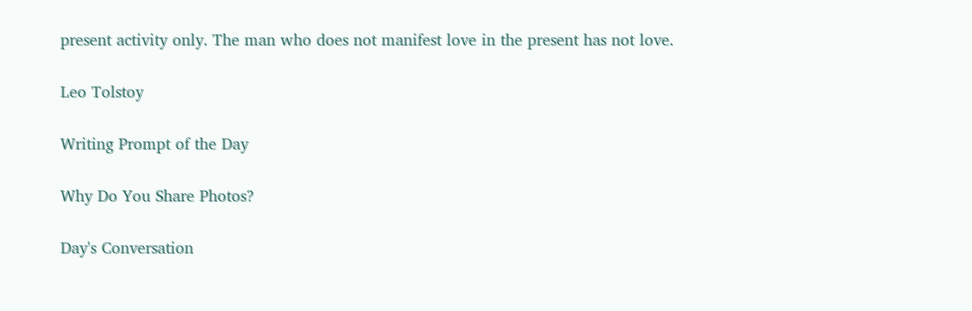present activity only. The man who does not manifest love in the present has not love.

Leo Tolstoy

Writing Prompt of the Day

Why Do You Share Photos?

Day's Conversation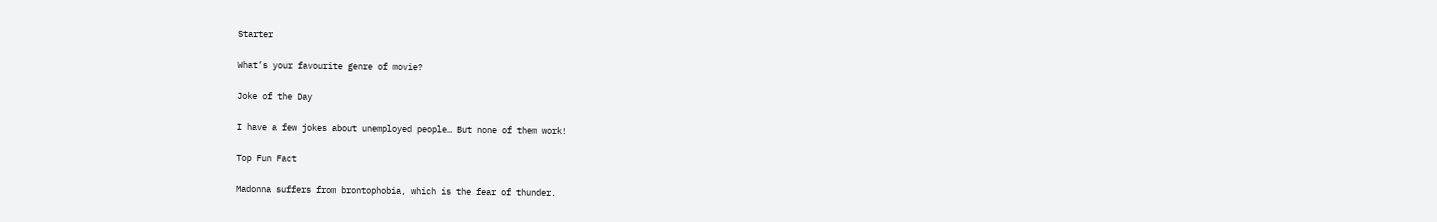Starter

What’s your favourite genre of movie?

Joke of the Day

I have a few jokes about unemployed people… But none of them work!

Top Fun Fact

Madonna suffers from brontophobia, which is the fear of thunder.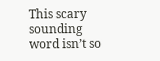This scary sounding word isn’t so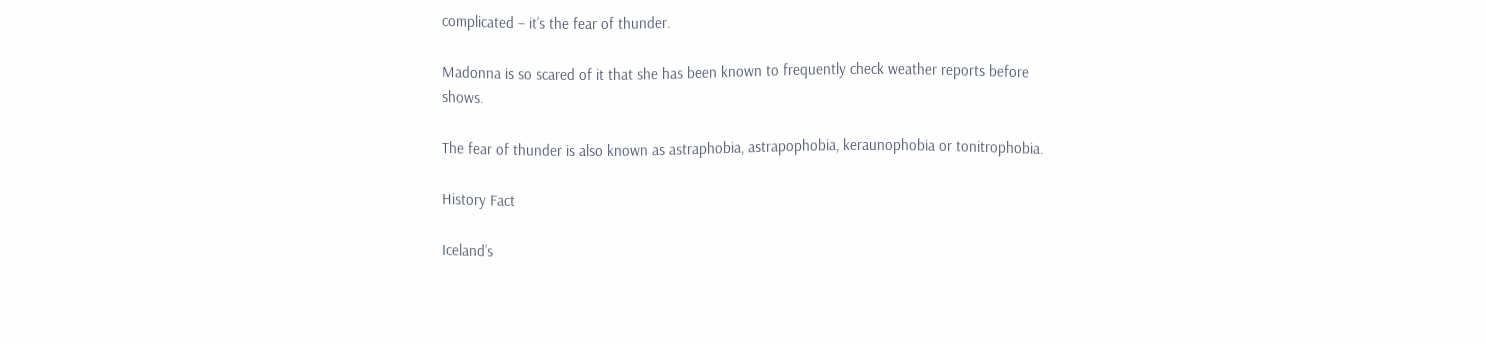complicated – it’s the fear of thunder.

Madonna is so scared of it that she has been known to frequently check weather reports before shows.

The fear of thunder is also known as astraphobia, astrapophobia, keraunophobia or tonitrophobia.

History Fact

Iceland’s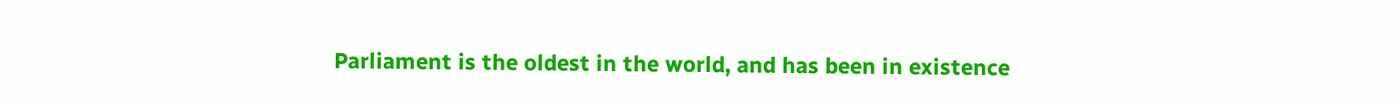Parliament is the oldest in the world, and has been in existence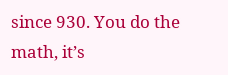since 930. You do the math, it’s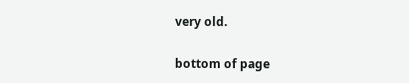very old.

bottom of page